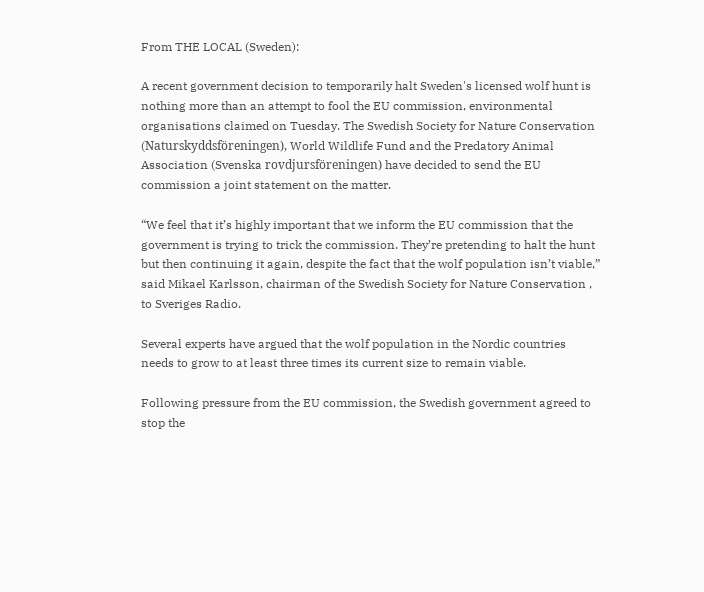From THE LOCAL (Sweden):

A recent government decision to temporarily halt Sweden's licensed wolf hunt is nothing more than an attempt to fool the EU commission, environmental organisations claimed on Tuesday. The Swedish Society for Nature Conservation (Naturskyddsföreningen), World Wildlife Fund and the Predatory Animal Association (Svenska rovdjursföreningen) have decided to send the EU commission a joint statement on the matter.

“We feel that it’s highly important that we inform the EU commission that the government is trying to trick the commission. They’re pretending to halt the hunt but then continuing it again, despite the fact that the wolf population isn’t viable,” said Mikael Karlsson, chairman of the Swedish Society for Nature Conservation , to Sveriges Radio.

Several experts have argued that the wolf population in the Nordic countries needs to grow to at least three times its current size to remain viable.

Following pressure from the EU commission, the Swedish government agreed to stop the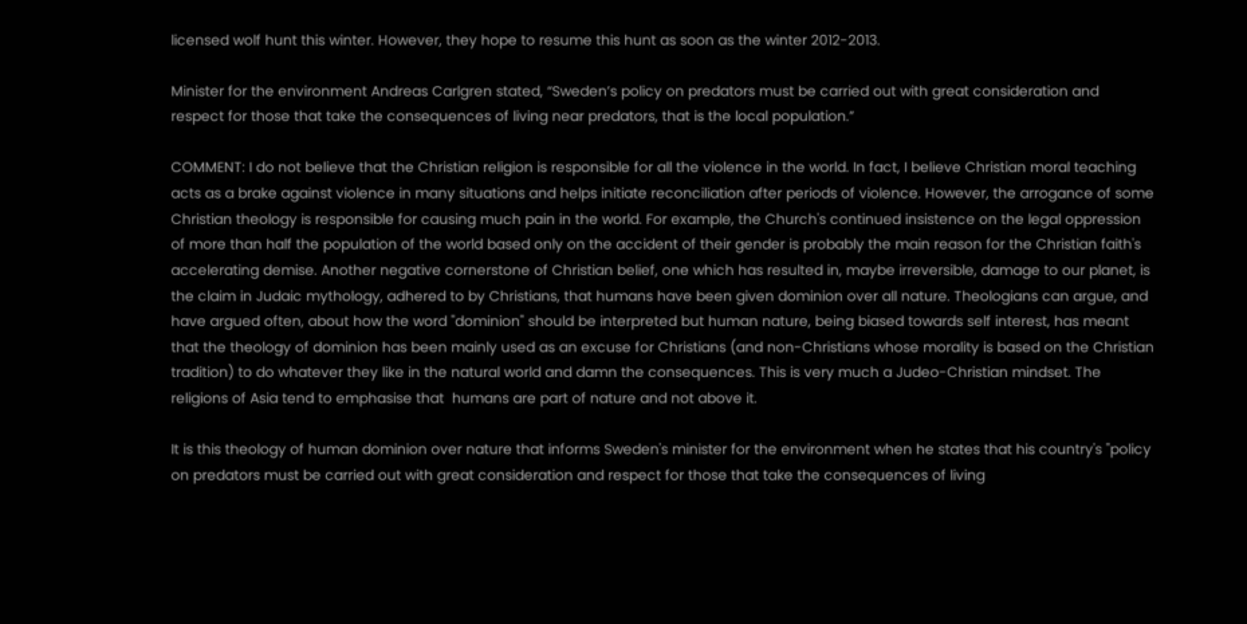licensed wolf hunt this winter. However, they hope to resume this hunt as soon as the winter 2012-2013.

Minister for the environment Andreas Carlgren stated, “Sweden’s policy on predators must be carried out with great consideration and respect for those that take the consequences of living near predators, that is the local population.”

COMMENT: I do not believe that the Christian religion is responsible for all the violence in the world. In fact, I believe Christian moral teaching acts as a brake against violence in many situations and helps initiate reconciliation after periods of violence. However, the arrogance of some Christian theology is responsible for causing much pain in the world. For example, the Church's continued insistence on the legal oppression of more than half the population of the world based only on the accident of their gender is probably the main reason for the Christian faith's accelerating demise. Another negative cornerstone of Christian belief, one which has resulted in, maybe irreversible, damage to our planet, is the claim in Judaic mythology, adhered to by Christians, that humans have been given dominion over all nature. Theologians can argue, and have argued often, about how the word "dominion" should be interpreted but human nature, being biased towards self interest, has meant that the theology of dominion has been mainly used as an excuse for Christians (and non-Christians whose morality is based on the Christian tradition) to do whatever they like in the natural world and damn the consequences. This is very much a Judeo-Christian mindset. The religions of Asia tend to emphasise that  humans are part of nature and not above it.

It is this theology of human dominion over nature that informs Sweden's minister for the environment when he states that his country's "policy on predators must be carried out with great consideration and respect for those that take the consequences of living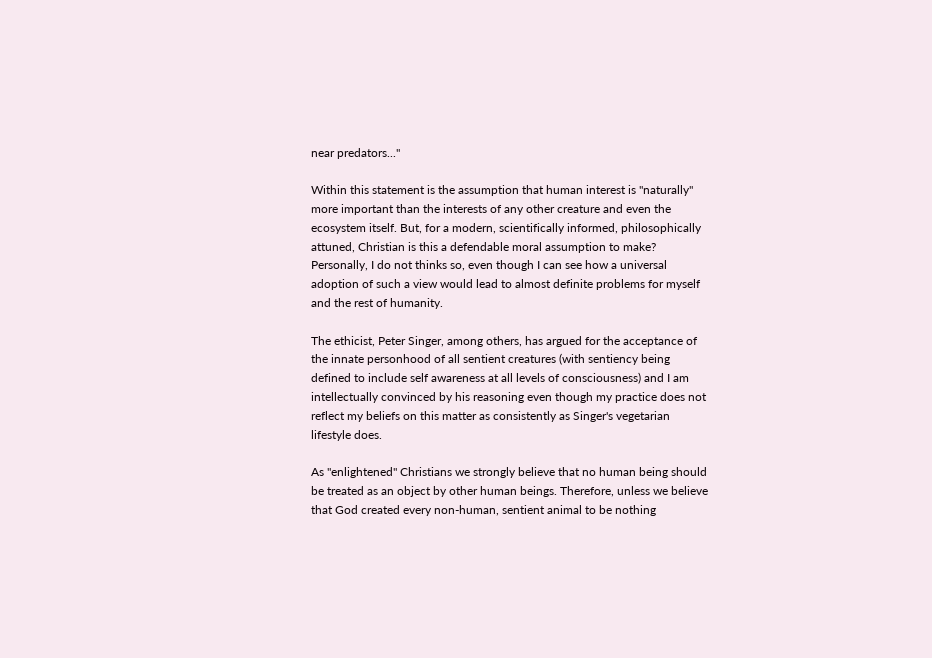near predators..."

Within this statement is the assumption that human interest is "naturally" more important than the interests of any other creature and even the ecosystem itself. But, for a modern, scientifically informed, philosophically attuned, Christian is this a defendable moral assumption to make? Personally, I do not thinks so, even though I can see how a universal adoption of such a view would lead to almost definite problems for myself and the rest of humanity.

The ethicist, Peter Singer, among others, has argued for the acceptance of the innate personhood of all sentient creatures (with sentiency being defined to include self awareness at all levels of consciousness) and I am intellectually convinced by his reasoning even though my practice does not  reflect my beliefs on this matter as consistently as Singer's vegetarian lifestyle does.

As "enlightened" Christians we strongly believe that no human being should be treated as an object by other human beings. Therefore, unless we believe that God created every non-human, sentient animal to be nothing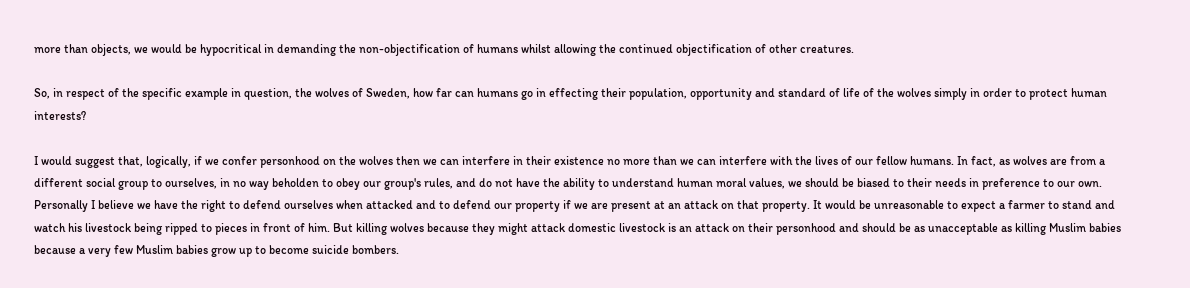more than objects, we would be hypocritical in demanding the non-objectification of humans whilst allowing the continued objectification of other creatures.

So, in respect of the specific example in question, the wolves of Sweden, how far can humans go in effecting their population, opportunity and standard of life of the wolves simply in order to protect human interests?

I would suggest that, logically, if we confer personhood on the wolves then we can interfere in their existence no more than we can interfere with the lives of our fellow humans. In fact, as wolves are from a different social group to ourselves, in no way beholden to obey our group's rules, and do not have the ability to understand human moral values, we should be biased to their needs in preference to our own. Personally I believe we have the right to defend ourselves when attacked and to defend our property if we are present at an attack on that property. It would be unreasonable to expect a farmer to stand and watch his livestock being ripped to pieces in front of him. But killing wolves because they might attack domestic livestock is an attack on their personhood and should be as unacceptable as killing Muslim babies because a very few Muslim babies grow up to become suicide bombers.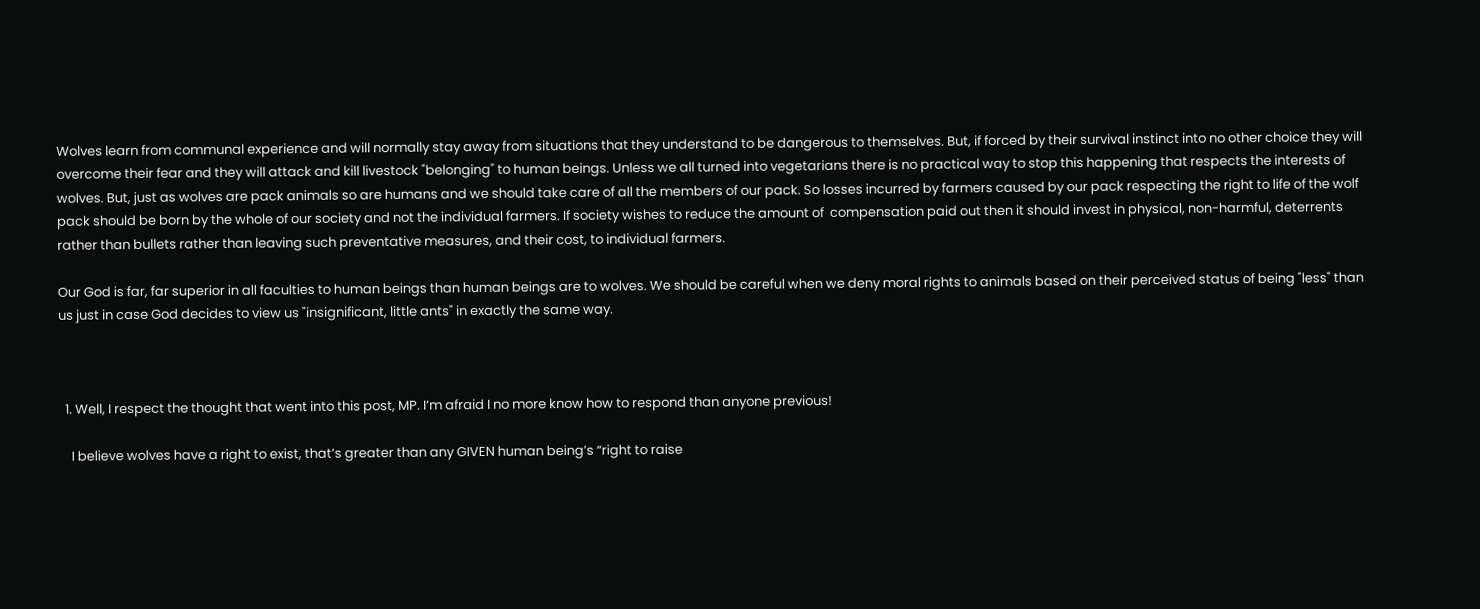Wolves learn from communal experience and will normally stay away from situations that they understand to be dangerous to themselves. But, if forced by their survival instinct into no other choice they will overcome their fear and they will attack and kill livestock "belonging" to human beings. Unless we all turned into vegetarians there is no practical way to stop this happening that respects the interests of wolves. But, just as wolves are pack animals so are humans and we should take care of all the members of our pack. So losses incurred by farmers caused by our pack respecting the right to life of the wolf pack should be born by the whole of our society and not the individual farmers. If society wishes to reduce the amount of  compensation paid out then it should invest in physical, non-harmful, deterrents rather than bullets rather than leaving such preventative measures, and their cost, to individual farmers.

Our God is far, far superior in all faculties to human beings than human beings are to wolves. We should be careful when we deny moral rights to animals based on their perceived status of being "less" than us just in case God decides to view us "insignificant, little ants" in exactly the same way.



  1. Well, I respect the thought that went into this post, MP. I’m afraid I no more know how to respond than anyone previous!

    I believe wolves have a right to exist, that’s greater than any GIVEN human being’s “right to raise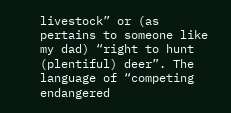livestock” or (as pertains to someone like my dad) “right to hunt (plentiful) deer”. The language of “competing endangered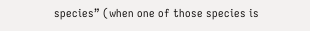species” (when one of those species is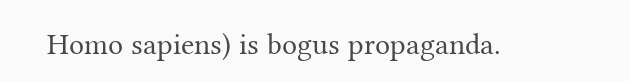Homo sapiens) is bogus propaganda.